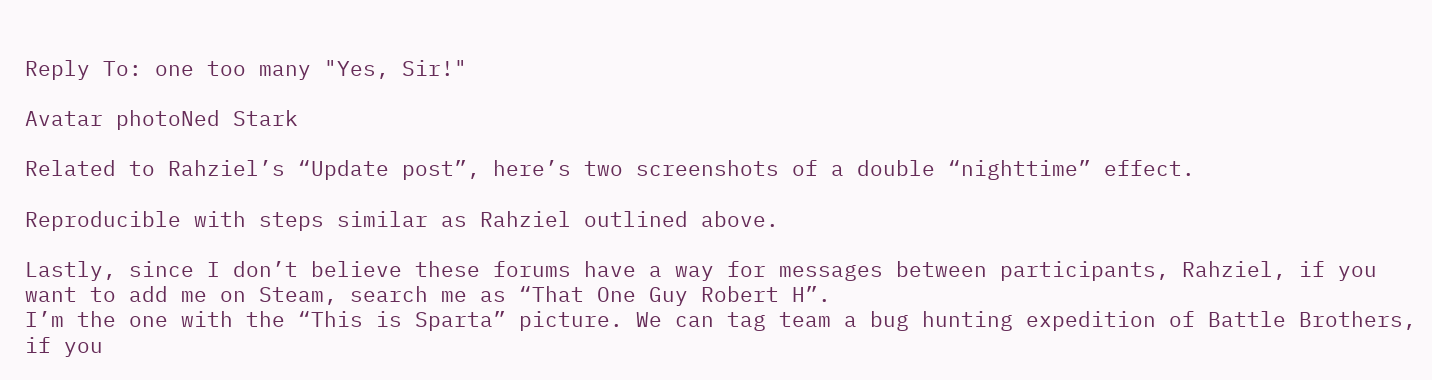Reply To: one too many "Yes, Sir!"

Avatar photoNed Stark

Related to Rahziel’s “Update post”, here’s two screenshots of a double “nighttime” effect.

Reproducible with steps similar as Rahziel outlined above.

Lastly, since I don’t believe these forums have a way for messages between participants, Rahziel, if you want to add me on Steam, search me as “That One Guy Robert H”.
I’m the one with the “This is Sparta” picture. We can tag team a bug hunting expedition of Battle Brothers, if you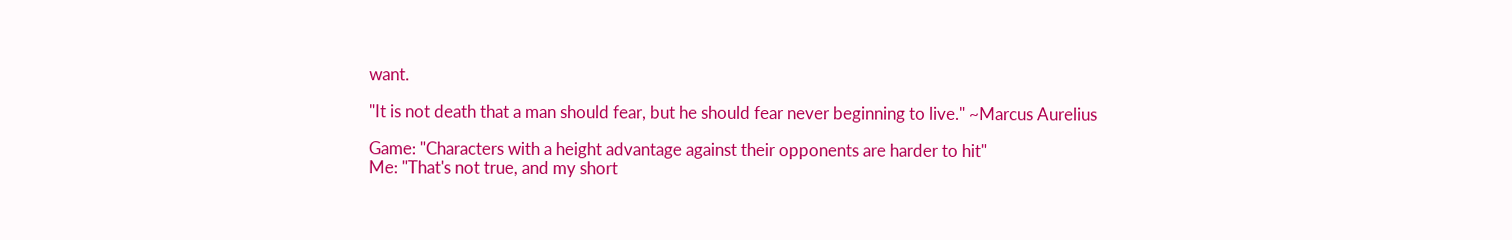want.

"It is not death that a man should fear, but he should fear never beginning to live." ~Marcus Aurelius

Game: "Characters with a height advantage against their opponents are harder to hit"
Me: "That's not true, and my short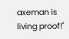axeman is living proof!"